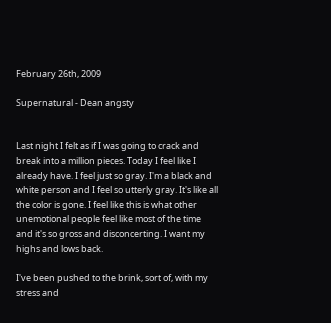February 26th, 2009

Supernatural - Dean angsty


Last night I felt as if I was going to crack and break into a million pieces. Today I feel like I already have. I feel just so gray. I'm a black and white person and I feel so utterly gray. It's like all the color is gone. I feel like this is what other unemotional people feel like most of the time and it's so gross and disconcerting. I want my highs and lows back.

I've been pushed to the brink, sort of, with my stress and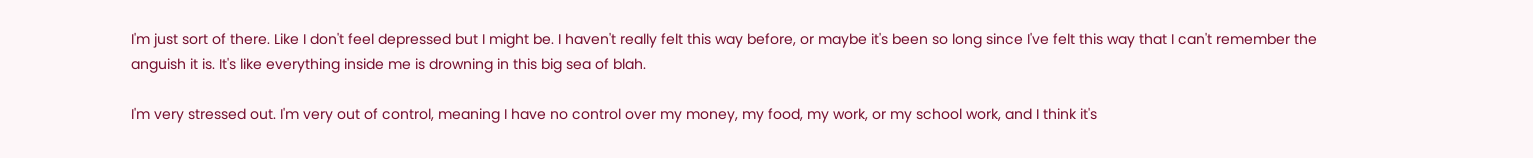I'm just sort of there. Like I don't feel depressed but I might be. I haven't really felt this way before, or maybe it's been so long since I've felt this way that I can't remember the anguish it is. It's like everything inside me is drowning in this big sea of blah.

I'm very stressed out. I'm very out of control, meaning I have no control over my money, my food, my work, or my school work, and I think it's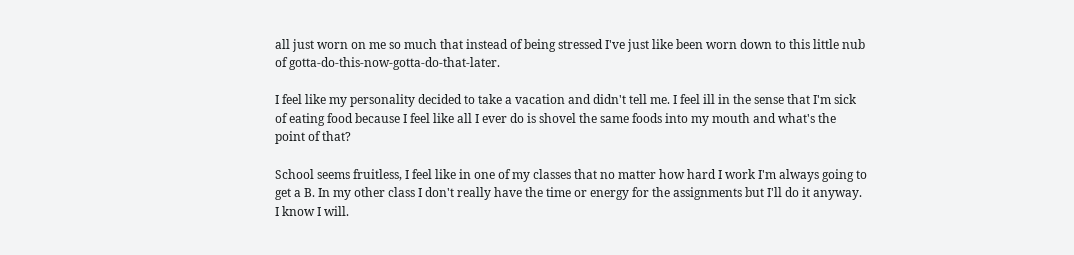all just worn on me so much that instead of being stressed I've just like been worn down to this little nub of gotta-do-this-now-gotta-do-that-later.

I feel like my personality decided to take a vacation and didn't tell me. I feel ill in the sense that I'm sick of eating food because I feel like all I ever do is shovel the same foods into my mouth and what's the point of that?

School seems fruitless, I feel like in one of my classes that no matter how hard I work I'm always going to get a B. In my other class I don't really have the time or energy for the assignments but I'll do it anyway. I know I will.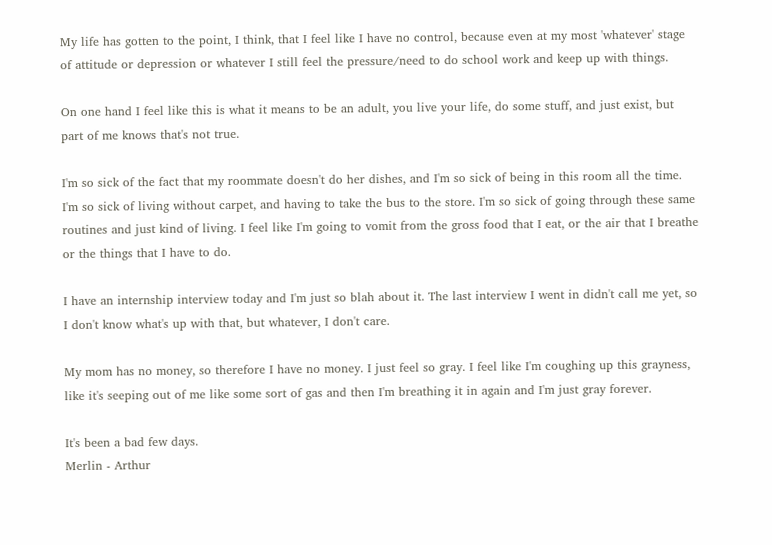My life has gotten to the point, I think, that I feel like I have no control, because even at my most 'whatever' stage of attitude or depression or whatever I still feel the pressure/need to do school work and keep up with things.

On one hand I feel like this is what it means to be an adult, you live your life, do some stuff, and just exist, but part of me knows that's not true.

I'm so sick of the fact that my roommate doesn't do her dishes, and I'm so sick of being in this room all the time. I'm so sick of living without carpet, and having to take the bus to the store. I'm so sick of going through these same routines and just kind of living. I feel like I'm going to vomit from the gross food that I eat, or the air that I breathe or the things that I have to do.

I have an internship interview today and I'm just so blah about it. The last interview I went in didn't call me yet, so I don't know what's up with that, but whatever, I don't care.

My mom has no money, so therefore I have no money. I just feel so gray. I feel like I'm coughing up this grayness, like it's seeping out of me like some sort of gas and then I'm breathing it in again and I'm just gray forever.

It's been a bad few days.
Merlin - Arthur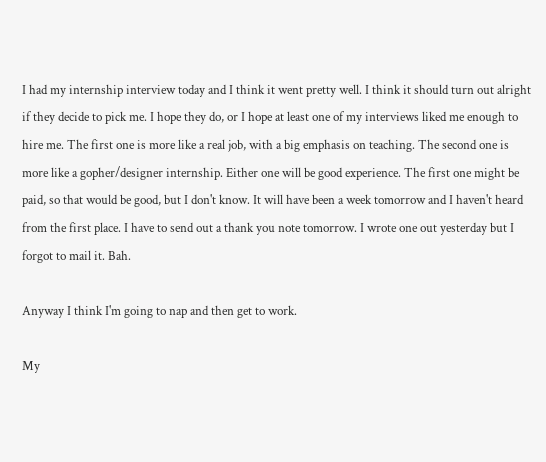I had my internship interview today and I think it went pretty well. I think it should turn out alright if they decide to pick me. I hope they do, or I hope at least one of my interviews liked me enough to hire me. The first one is more like a real job, with a big emphasis on teaching. The second one is more like a gopher/designer internship. Either one will be good experience. The first one might be paid, so that would be good, but I don't know. It will have been a week tomorrow and I haven't heard from the first place. I have to send out a thank you note tomorrow. I wrote one out yesterday but I forgot to mail it. Bah.

Anyway I think I'm going to nap and then get to work.

My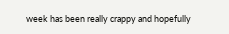week has been really crappy and hopefully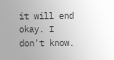it will end okay. I don't know.